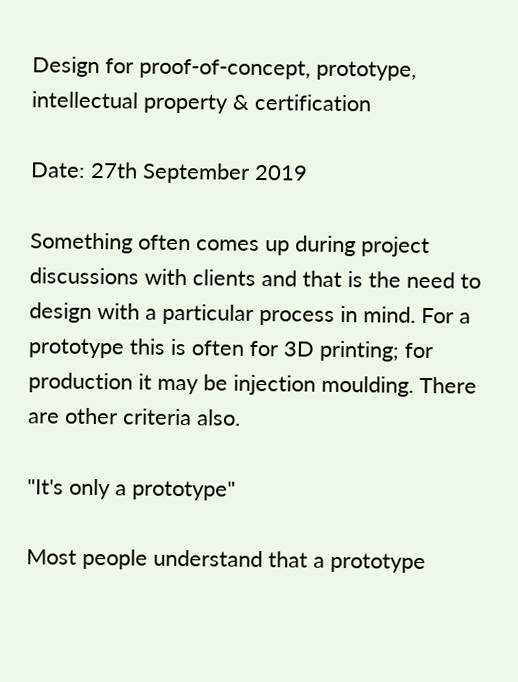Design for proof-of-concept, prototype, intellectual property & certification

Date: 27th September 2019

Something often comes up during project discussions with clients and that is the need to design with a particular process in mind. For a prototype this is often for 3D printing; for production it may be injection moulding. There are other criteria also.

"It's only a prototype"

Most people understand that a prototype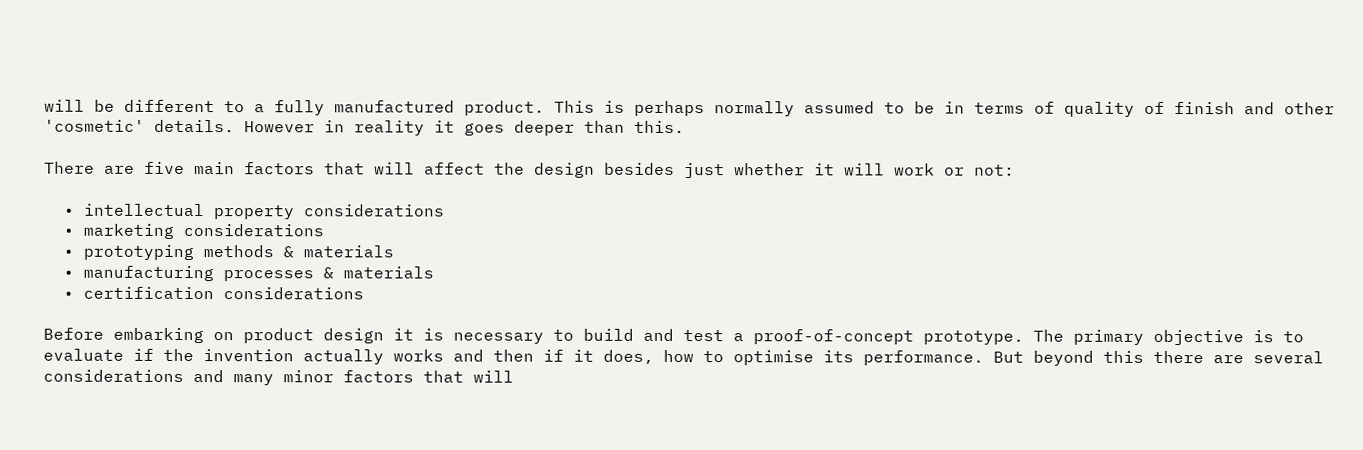will be different to a fully manufactured product. This is perhaps normally assumed to be in terms of quality of finish and other 'cosmetic' details. However in reality it goes deeper than this.

There are five main factors that will affect the design besides just whether it will work or not:

  • intellectual property considerations
  • marketing considerations
  • prototyping methods & materials
  • manufacturing processes & materials
  • certification considerations

Before embarking on product design it is necessary to build and test a proof-of-concept prototype. The primary objective is to evaluate if the invention actually works and then if it does, how to optimise its performance. But beyond this there are several considerations and many minor factors that will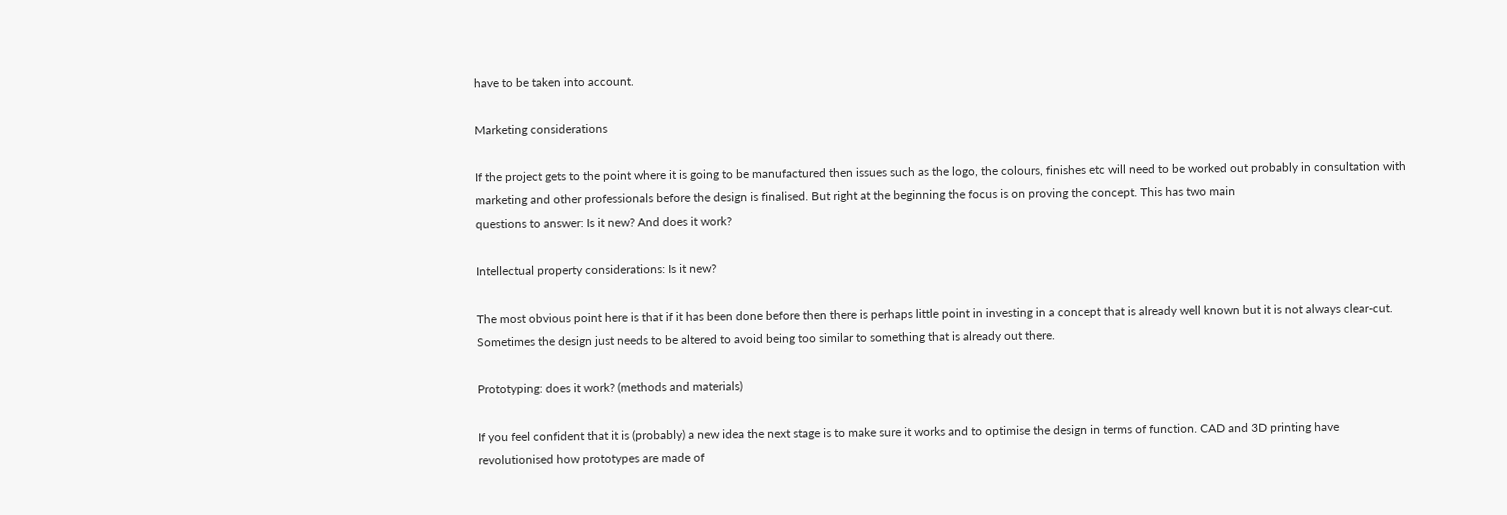have to be taken into account.

Marketing considerations

If the project gets to the point where it is going to be manufactured then issues such as the logo, the colours, finishes etc will need to be worked out probably in consultation with marketing and other professionals before the design is finalised. But right at the beginning the focus is on proving the concept. This has two main
questions to answer: Is it new? And does it work?

Intellectual property considerations: Is it new?

The most obvious point here is that if it has been done before then there is perhaps little point in investing in a concept that is already well known but it is not always clear-cut. Sometimes the design just needs to be altered to avoid being too similar to something that is already out there.

Prototyping: does it work? (methods and materials)

If you feel confident that it is (probably) a new idea the next stage is to make sure it works and to optimise the design in terms of function. CAD and 3D printing have revolutionised how prototypes are made of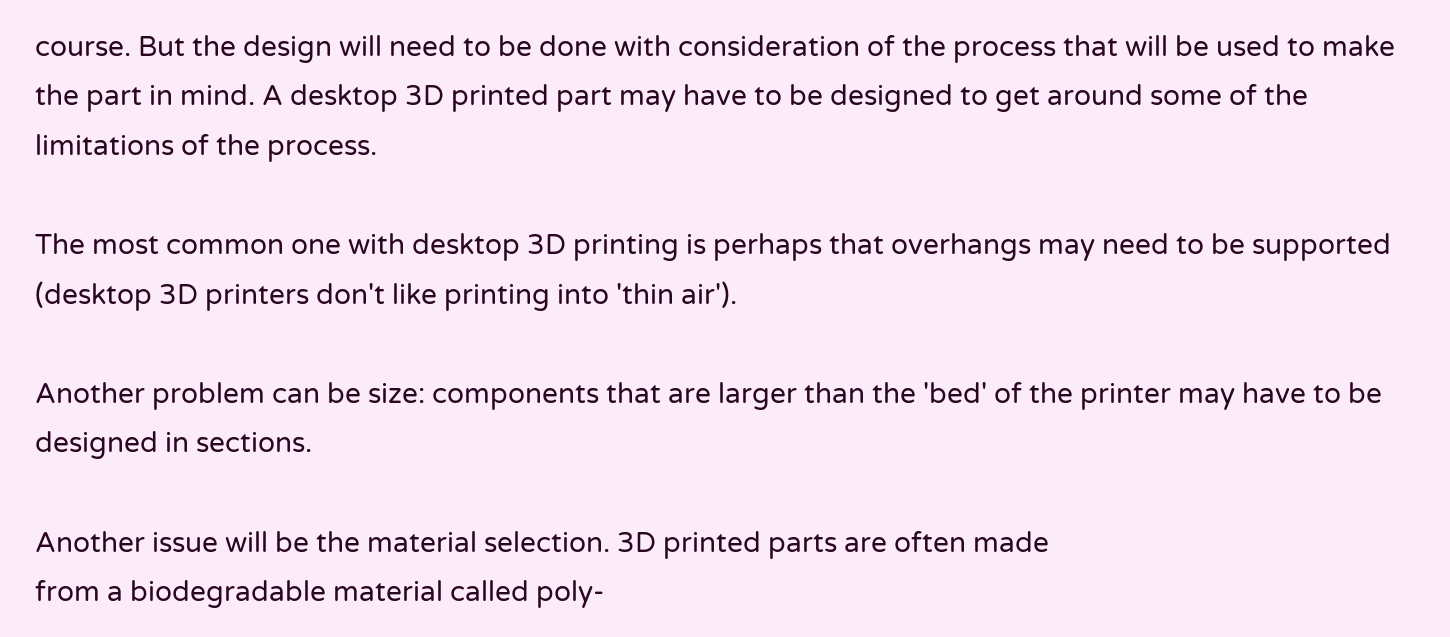course. But the design will need to be done with consideration of the process that will be used to make the part in mind. A desktop 3D printed part may have to be designed to get around some of the limitations of the process.

The most common one with desktop 3D printing is perhaps that overhangs may need to be supported (desktop 3D printers don't like printing into 'thin air').

Another problem can be size: components that are larger than the 'bed' of the printer may have to be designed in sections.

Another issue will be the material selection. 3D printed parts are often made
from a biodegradable material called poly-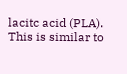lacitc acid (PLA). This is similar to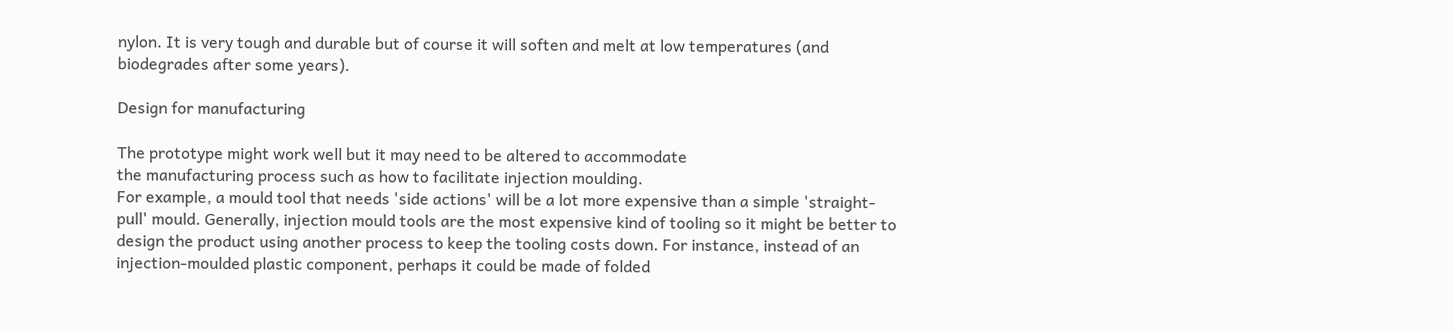nylon. It is very tough and durable but of course it will soften and melt at low temperatures (and biodegrades after some years).

Design for manufacturing

The prototype might work well but it may need to be altered to accommodate
the manufacturing process such as how to facilitate injection moulding.
For example, a mould tool that needs 'side actions' will be a lot more expensive than a simple 'straight-pull' mould. Generally, injection mould tools are the most expensive kind of tooling so it might be better to design the product using another process to keep the tooling costs down. For instance, instead of an injection-moulded plastic component, perhaps it could be made of folded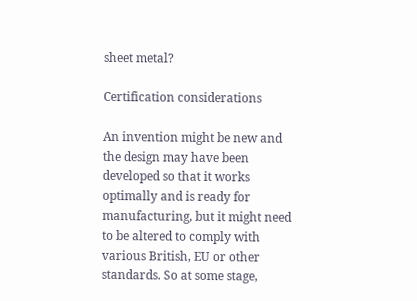sheet metal?

Certification considerations

An invention might be new and the design may have been developed so that it works optimally and is ready for manufacturing, but it might need to be altered to comply with various British, EU or other standards. So at some stage,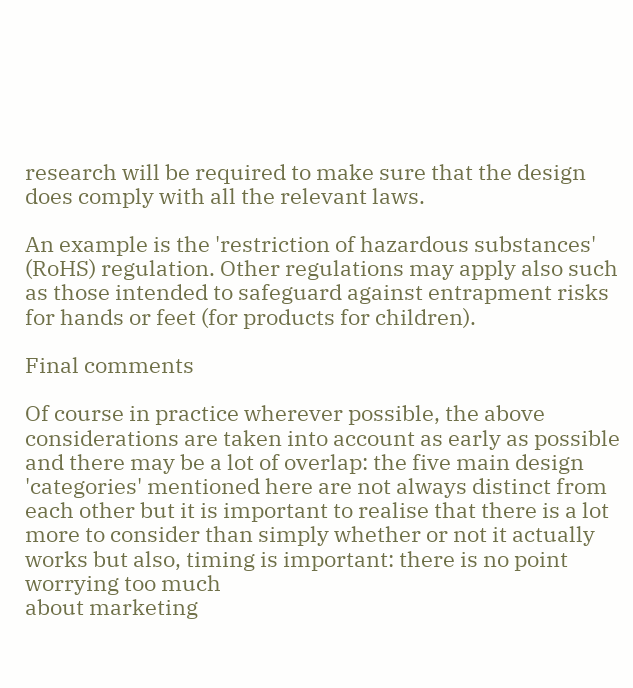research will be required to make sure that the design does comply with all the relevant laws.

An example is the 'restriction of hazardous substances' (RoHS) regulation. Other regulations may apply also such as those intended to safeguard against entrapment risks for hands or feet (for products for children).

Final comments

Of course in practice wherever possible, the above considerations are taken into account as early as possible and there may be a lot of overlap: the five main design 'categories' mentioned here are not always distinct from each other but it is important to realise that there is a lot more to consider than simply whether or not it actually works but also, timing is important: there is no point worrying too much
about marketing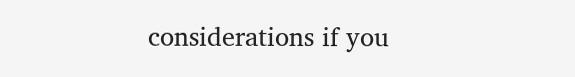considerations if you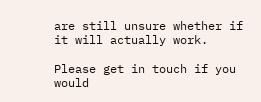are still unsure whether if it will actually work.

Please get in touch if you would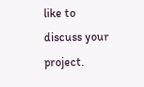like to discuss your project.